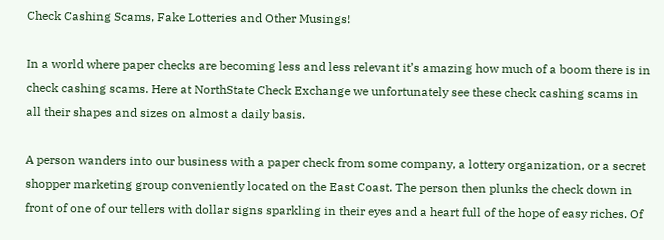Check Cashing Scams, Fake Lotteries and Other Musings!

In a world where paper checks are becoming less and less relevant it’s amazing how much of a boom there is in check cashing scams. Here at NorthState Check Exchange we unfortunately see these check cashing scams in all their shapes and sizes on almost a daily basis.

A person wanders into our business with a paper check from some company, a lottery organization, or a secret shopper marketing group conveniently located on the East Coast. The person then plunks the check down in front of one of our tellers with dollar signs sparkling in their eyes and a heart full of the hope of easy riches. Of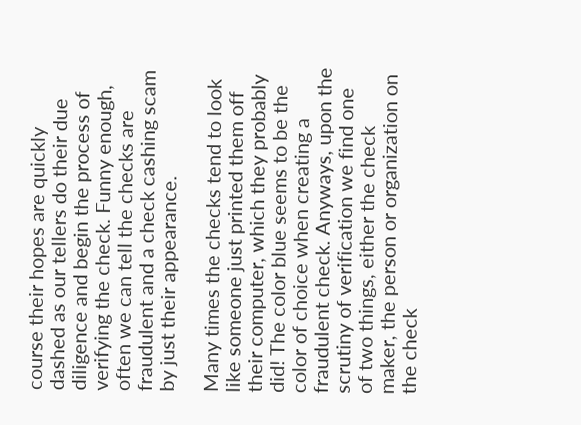course their hopes are quickly dashed as our tellers do their due diligence and begin the process of verifying the check. Funny enough, often we can tell the checks are fraudulent and a check cashing scam by just their appearance.

Many times the checks tend to look like someone just printed them off their computer, which they probably did! The color blue seems to be the color of choice when creating a fraudulent check. Anyways, upon the scrutiny of verification we find one of two things, either the check maker, the person or organization on the check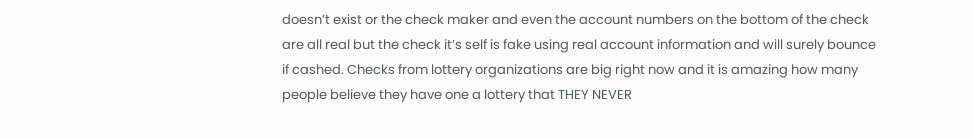doesn’t exist or the check maker and even the account numbers on the bottom of the check are all real but the check it’s self is fake using real account information and will surely bounce if cashed. Checks from lottery organizations are big right now and it is amazing how many people believe they have one a lottery that THEY NEVER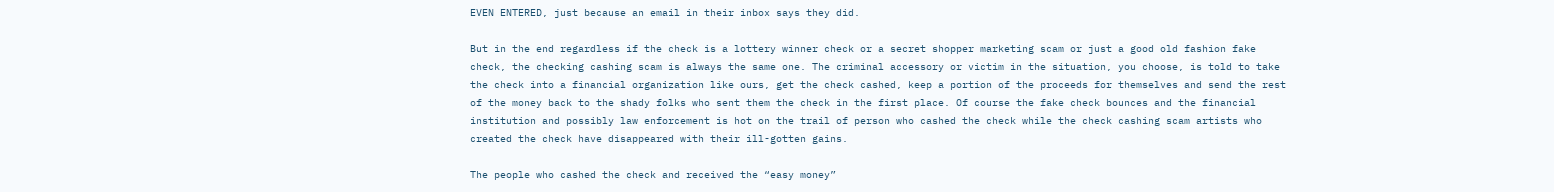EVEN ENTERED, just because an email in their inbox says they did.

But in the end regardless if the check is a lottery winner check or a secret shopper marketing scam or just a good old fashion fake check, the checking cashing scam is always the same one. The criminal accessory or victim in the situation, you choose, is told to take the check into a financial organization like ours, get the check cashed, keep a portion of the proceeds for themselves and send the rest of the money back to the shady folks who sent them the check in the first place. Of course the fake check bounces and the financial institution and possibly law enforcement is hot on the trail of person who cashed the check while the check cashing scam artists who created the check have disappeared with their ill-gotten gains.

The people who cashed the check and received the “easy money”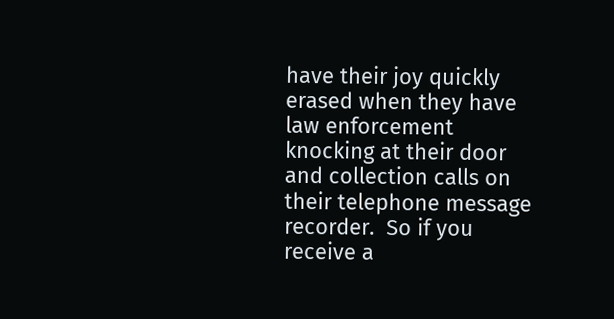have their joy quickly erased when they have law enforcement knocking at their door and collection calls on their telephone message recorder.  So if you receive a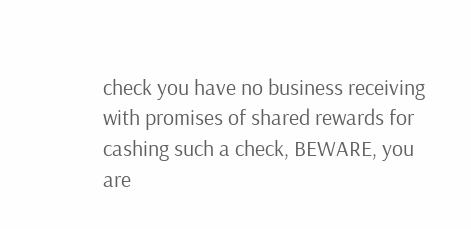check you have no business receiving with promises of shared rewards for cashing such a check, BEWARE, you are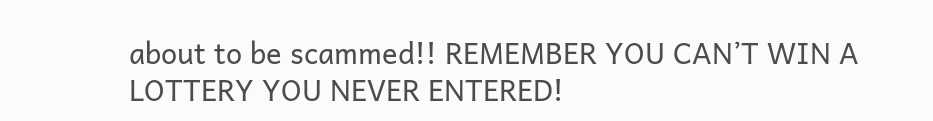about to be scammed!! REMEMBER YOU CAN’T WIN A LOTTERY YOU NEVER ENTERED!